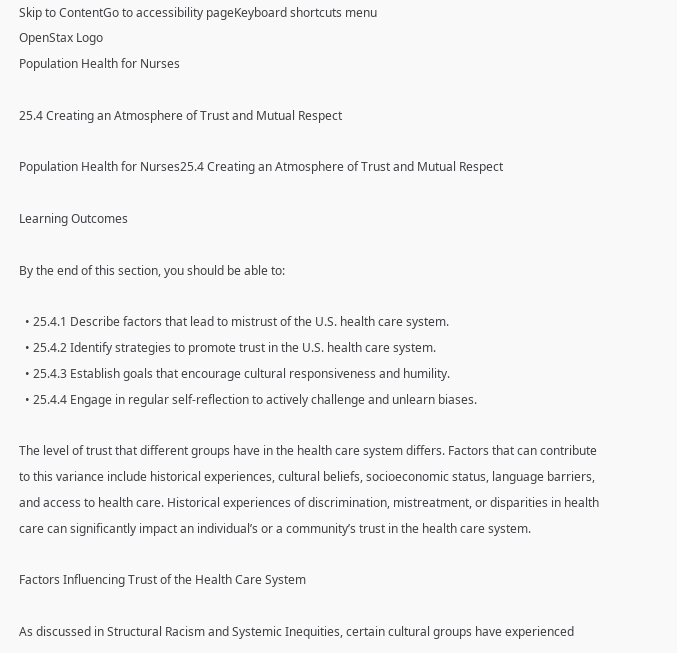Skip to ContentGo to accessibility pageKeyboard shortcuts menu
OpenStax Logo
Population Health for Nurses

25.4 Creating an Atmosphere of Trust and Mutual Respect

Population Health for Nurses25.4 Creating an Atmosphere of Trust and Mutual Respect

Learning Outcomes

By the end of this section, you should be able to:

  • 25.4.1 Describe factors that lead to mistrust of the U.S. health care system.
  • 25.4.2 Identify strategies to promote trust in the U.S. health care system.
  • 25.4.3 Establish goals that encourage cultural responsiveness and humility.
  • 25.4.4 Engage in regular self-reflection to actively challenge and unlearn biases.

The level of trust that different groups have in the health care system differs. Factors that can contribute to this variance include historical experiences, cultural beliefs, socioeconomic status, language barriers, and access to health care. Historical experiences of discrimination, mistreatment, or disparities in health care can significantly impact an individual’s or a community’s trust in the health care system.

Factors Influencing Trust of the Health Care System

As discussed in Structural Racism and Systemic Inequities, certain cultural groups have experienced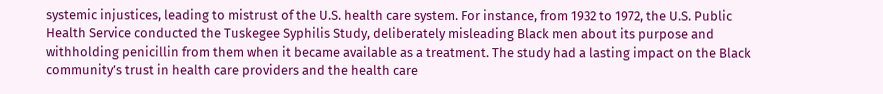systemic injustices, leading to mistrust of the U.S. health care system. For instance, from 1932 to 1972, the U.S. Public Health Service conducted the Tuskegee Syphilis Study, deliberately misleading Black men about its purpose and withholding penicillin from them when it became available as a treatment. The study had a lasting impact on the Black community’s trust in health care providers and the health care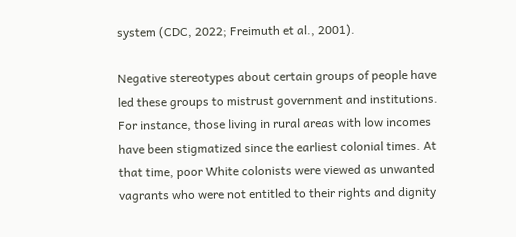system (CDC, 2022; Freimuth et al., 2001).

Negative stereotypes about certain groups of people have led these groups to mistrust government and institutions. For instance, those living in rural areas with low incomes have been stigmatized since the earliest colonial times. At that time, poor White colonists were viewed as unwanted vagrants who were not entitled to their rights and dignity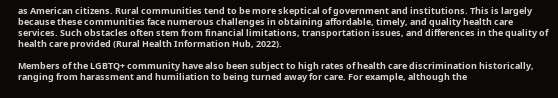as American citizens. Rural communities tend to be more skeptical of government and institutions. This is largely because these communities face numerous challenges in obtaining affordable, timely, and quality health care services. Such obstacles often stem from financial limitations, transportation issues, and differences in the quality of health care provided (Rural Health Information Hub, 2022).

Members of the LGBTQ+ community have also been subject to high rates of health care discrimination historically, ranging from harassment and humiliation to being turned away for care. For example, although the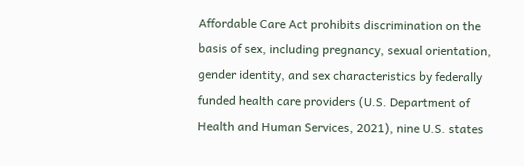Affordable Care Act prohibits discrimination on the basis of sex, including pregnancy, sexual orientation, gender identity, and sex characteristics by federally funded health care providers (U.S. Department of Health and Human Services, 2021), nine U.S. states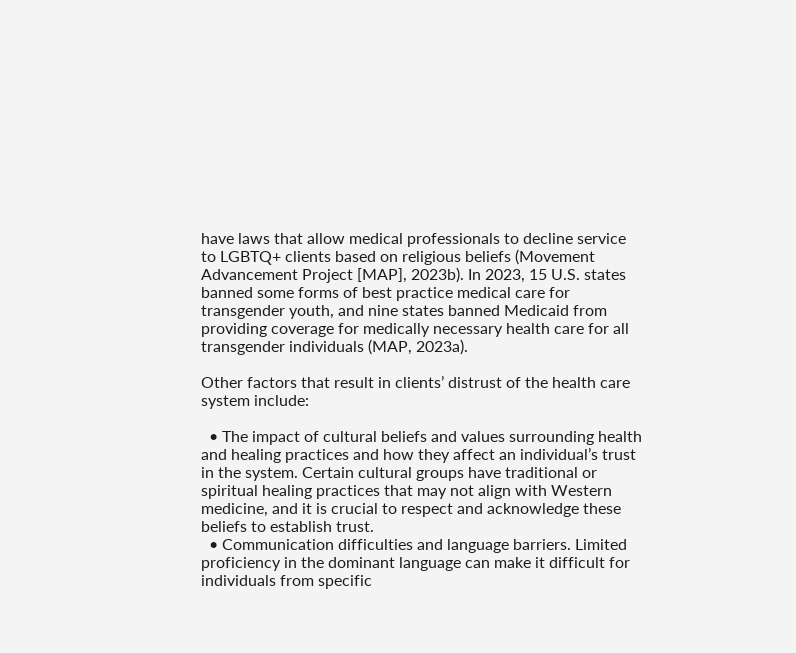have laws that allow medical professionals to decline service to LGBTQ+ clients based on religious beliefs (Movement Advancement Project [MAP], 2023b). In 2023, 15 U.S. states banned some forms of best practice medical care for transgender youth, and nine states banned Medicaid from providing coverage for medically necessary health care for all transgender individuals (MAP, 2023a).

Other factors that result in clients’ distrust of the health care system include:

  • The impact of cultural beliefs and values surrounding health and healing practices and how they affect an individual’s trust in the system. Certain cultural groups have traditional or spiritual healing practices that may not align with Western medicine, and it is crucial to respect and acknowledge these beliefs to establish trust.
  • Communication difficulties and language barriers. Limited proficiency in the dominant language can make it difficult for individuals from specific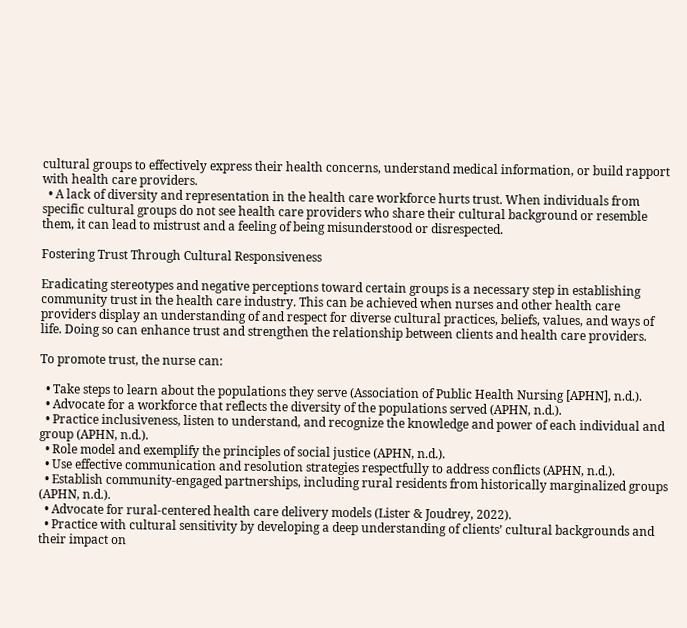cultural groups to effectively express their health concerns, understand medical information, or build rapport with health care providers.
  • A lack of diversity and representation in the health care workforce hurts trust. When individuals from specific cultural groups do not see health care providers who share their cultural background or resemble them, it can lead to mistrust and a feeling of being misunderstood or disrespected.

Fostering Trust Through Cultural Responsiveness

Eradicating stereotypes and negative perceptions toward certain groups is a necessary step in establishing community trust in the health care industry. This can be achieved when nurses and other health care providers display an understanding of and respect for diverse cultural practices, beliefs, values, and ways of life. Doing so can enhance trust and strengthen the relationship between clients and health care providers.

To promote trust, the nurse can:

  • Take steps to learn about the populations they serve (Association of Public Health Nursing [APHN], n.d.).
  • Advocate for a workforce that reflects the diversity of the populations served (APHN, n.d.).
  • Practice inclusiveness, listen to understand, and recognize the knowledge and power of each individual and group (APHN, n.d.).
  • Role model and exemplify the principles of social justice (APHN, n.d.).
  • Use effective communication and resolution strategies respectfully to address conflicts (APHN, n.d.).
  • Establish community-engaged partnerships, including rural residents from historically marginalized groups (APHN, n.d.).
  • Advocate for rural-centered health care delivery models (Lister & Joudrey, 2022).
  • Practice with cultural sensitivity by developing a deep understanding of clients’ cultural backgrounds and their impact on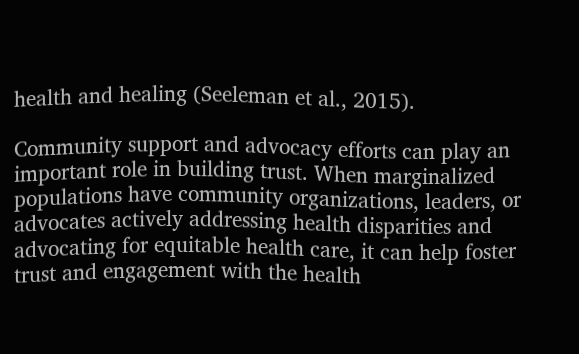health and healing (Seeleman et al., 2015).

Community support and advocacy efforts can play an important role in building trust. When marginalized populations have community organizations, leaders, or advocates actively addressing health disparities and advocating for equitable health care, it can help foster trust and engagement with the health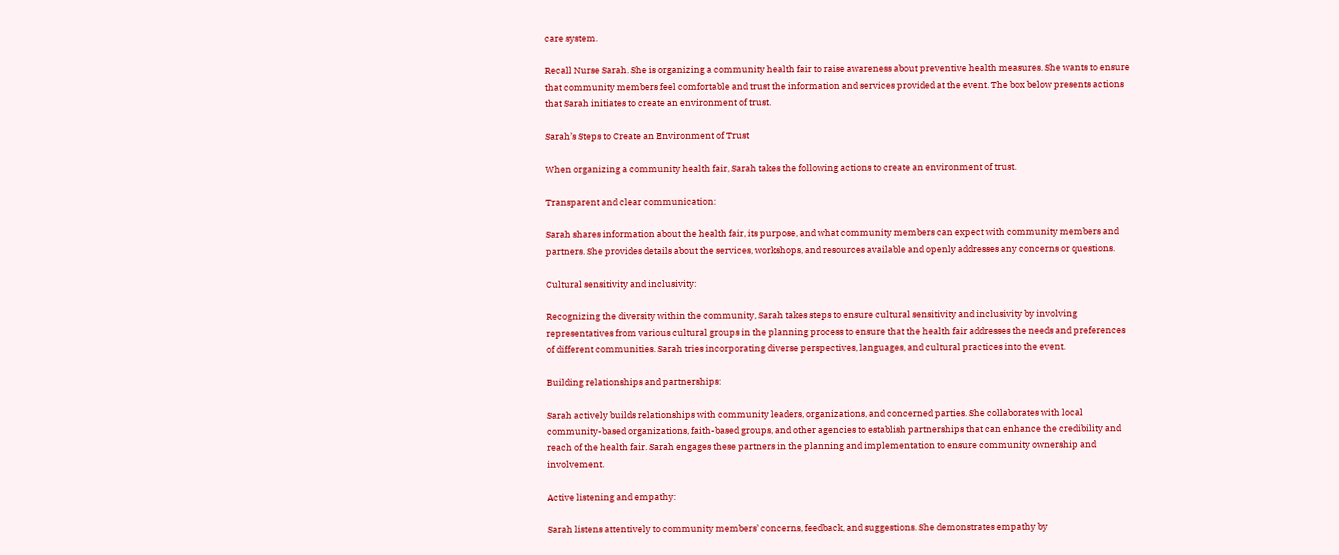care system.

Recall Nurse Sarah. She is organizing a community health fair to raise awareness about preventive health measures. She wants to ensure that community members feel comfortable and trust the information and services provided at the event. The box below presents actions that Sarah initiates to create an environment of trust.

Sarah’s Steps to Create an Environment of Trust

When organizing a community health fair, Sarah takes the following actions to create an environment of trust.

Transparent and clear communication:

Sarah shares information about the health fair, its purpose, and what community members can expect with community members and partners. She provides details about the services, workshops, and resources available and openly addresses any concerns or questions.

Cultural sensitivity and inclusivity:

Recognizing the diversity within the community, Sarah takes steps to ensure cultural sensitivity and inclusivity by involving representatives from various cultural groups in the planning process to ensure that the health fair addresses the needs and preferences of different communities. Sarah tries incorporating diverse perspectives, languages, and cultural practices into the event.

Building relationships and partnerships:

Sarah actively builds relationships with community leaders, organizations, and concerned parties. She collaborates with local community-based organizations, faith-based groups, and other agencies to establish partnerships that can enhance the credibility and reach of the health fair. Sarah engages these partners in the planning and implementation to ensure community ownership and involvement.

Active listening and empathy:

Sarah listens attentively to community members’ concerns, feedback, and suggestions. She demonstrates empathy by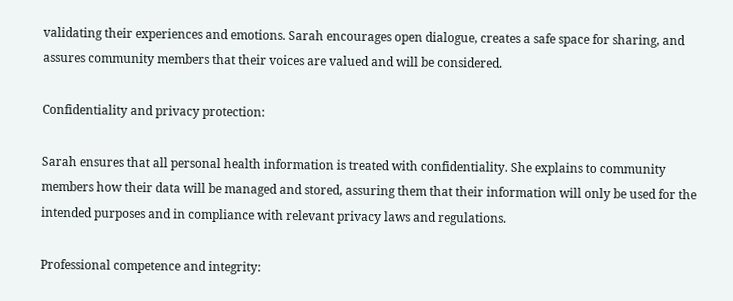validating their experiences and emotions. Sarah encourages open dialogue, creates a safe space for sharing, and assures community members that their voices are valued and will be considered.

Confidentiality and privacy protection:

Sarah ensures that all personal health information is treated with confidentiality. She explains to community members how their data will be managed and stored, assuring them that their information will only be used for the intended purposes and in compliance with relevant privacy laws and regulations.

Professional competence and integrity: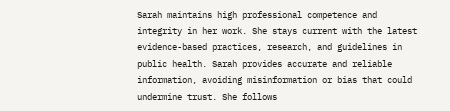Sarah maintains high professional competence and integrity in her work. She stays current with the latest evidence-based practices, research, and guidelines in public health. Sarah provides accurate and reliable information, avoiding misinformation or bias that could undermine trust. She follows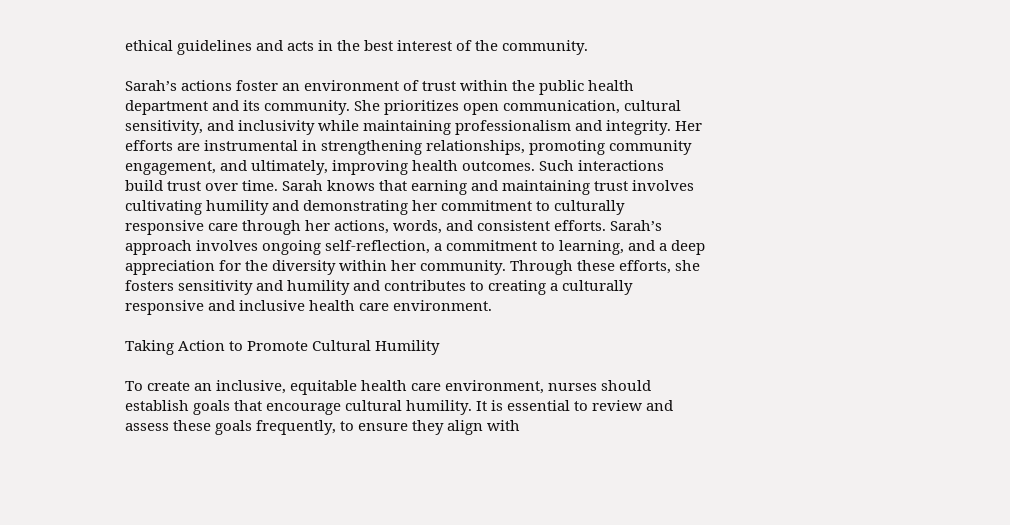ethical guidelines and acts in the best interest of the community.

Sarah’s actions foster an environment of trust within the public health department and its community. She prioritizes open communication, cultural sensitivity, and inclusivity while maintaining professionalism and integrity. Her efforts are instrumental in strengthening relationships, promoting community engagement, and ultimately, improving health outcomes. Such interactions build trust over time. Sarah knows that earning and maintaining trust involves cultivating humility and demonstrating her commitment to culturally responsive care through her actions, words, and consistent efforts. Sarah’s approach involves ongoing self-reflection, a commitment to learning, and a deep appreciation for the diversity within her community. Through these efforts, she fosters sensitivity and humility and contributes to creating a culturally responsive and inclusive health care environment.

Taking Action to Promote Cultural Humility

To create an inclusive, equitable health care environment, nurses should establish goals that encourage cultural humility. It is essential to review and assess these goals frequently, to ensure they align with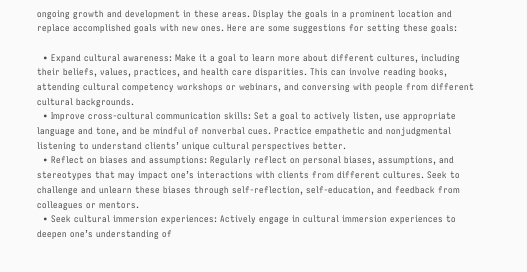ongoing growth and development in these areas. Display the goals in a prominent location and replace accomplished goals with new ones. Here are some suggestions for setting these goals:

  • Expand cultural awareness: Make it a goal to learn more about different cultures, including their beliefs, values, practices, and health care disparities. This can involve reading books, attending cultural competency workshops or webinars, and conversing with people from different cultural backgrounds.
  • Improve cross-cultural communication skills: Set a goal to actively listen, use appropriate language and tone, and be mindful of nonverbal cues. Practice empathetic and nonjudgmental listening to understand clients’ unique cultural perspectives better.
  • Reflect on biases and assumptions: Regularly reflect on personal biases, assumptions, and stereotypes that may impact one’s interactions with clients from different cultures. Seek to challenge and unlearn these biases through self-reflection, self-education, and feedback from colleagues or mentors.
  • Seek cultural immersion experiences: Actively engage in cultural immersion experiences to deepen one’s understanding of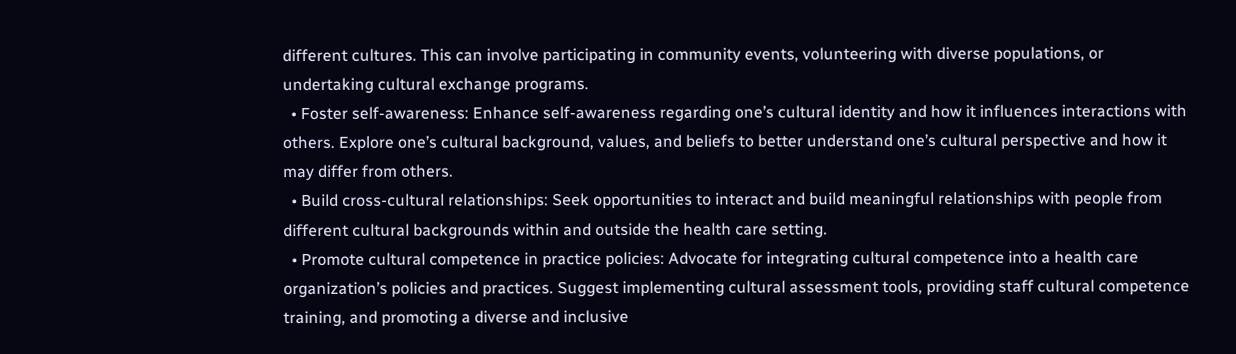different cultures. This can involve participating in community events, volunteering with diverse populations, or undertaking cultural exchange programs.
  • Foster self-awareness: Enhance self-awareness regarding one’s cultural identity and how it influences interactions with others. Explore one’s cultural background, values, and beliefs to better understand one’s cultural perspective and how it may differ from others.
  • Build cross-cultural relationships: Seek opportunities to interact and build meaningful relationships with people from different cultural backgrounds within and outside the health care setting.
  • Promote cultural competence in practice policies: Advocate for integrating cultural competence into a health care organization’s policies and practices. Suggest implementing cultural assessment tools, providing staff cultural competence training, and promoting a diverse and inclusive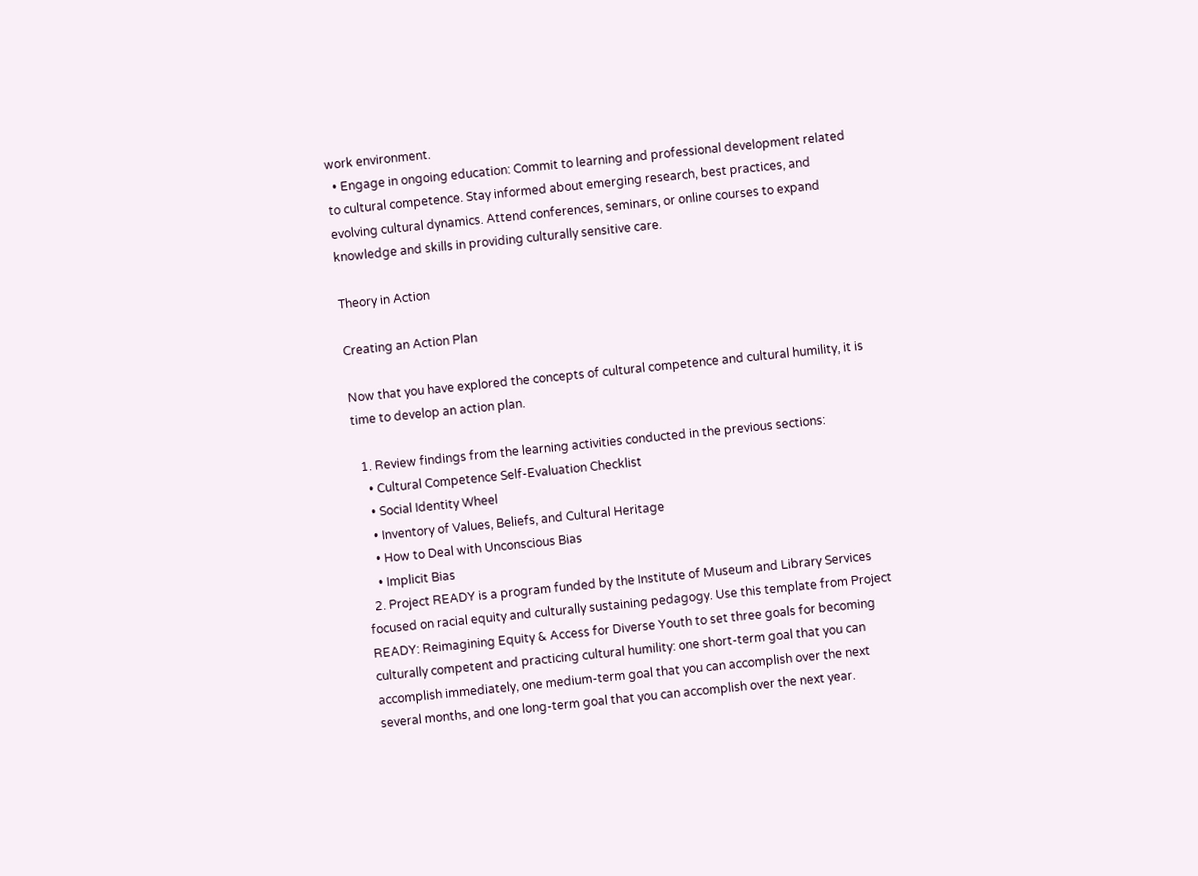work environment.
  • Engage in ongoing education: Commit to learning and professional development related to cultural competence. Stay informed about emerging research, best practices, and evolving cultural dynamics. Attend conferences, seminars, or online courses to expand knowledge and skills in providing culturally sensitive care.

Theory in Action

Creating an Action Plan

Now that you have explored the concepts of cultural competence and cultural humility, it is time to develop an action plan.

  1. Review findings from the learning activities conducted in the previous sections:
    • Cultural Competence Self-Evaluation Checklist
    • Social Identity Wheel
    • Inventory of Values, Beliefs, and Cultural Heritage
    • How to Deal with Unconscious Bias
    • Implicit Bias
  2. Project READY is a program funded by the Institute of Museum and Library Services focused on racial equity and culturally sustaining pedagogy. Use this template from Project READY: Reimagining Equity & Access for Diverse Youth to set three goals for becoming culturally competent and practicing cultural humility: one short-term goal that you can accomplish immediately, one medium-term goal that you can accomplish over the next several months, and one long-term goal that you can accomplish over the next year.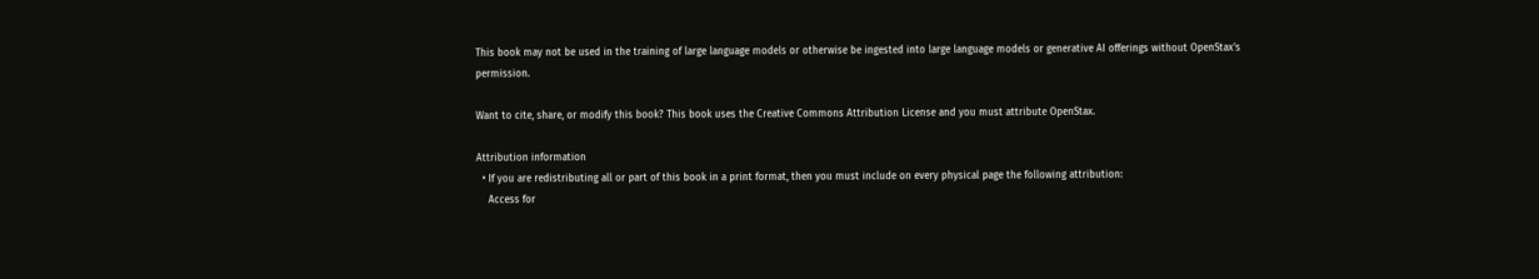This book may not be used in the training of large language models or otherwise be ingested into large language models or generative AI offerings without OpenStax's permission.

Want to cite, share, or modify this book? This book uses the Creative Commons Attribution License and you must attribute OpenStax.

Attribution information
  • If you are redistributing all or part of this book in a print format, then you must include on every physical page the following attribution:
    Access for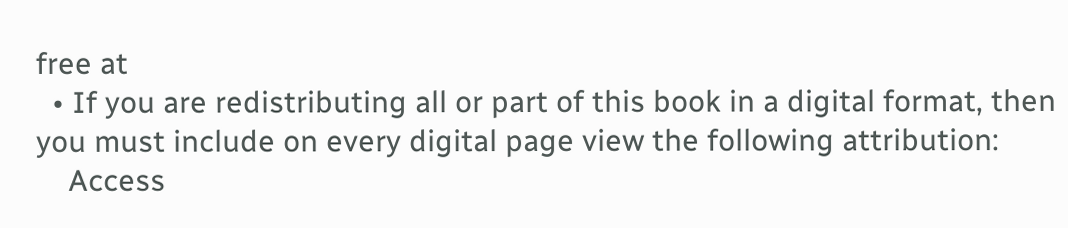free at
  • If you are redistributing all or part of this book in a digital format, then you must include on every digital page view the following attribution:
    Access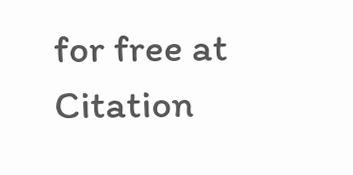for free at
Citation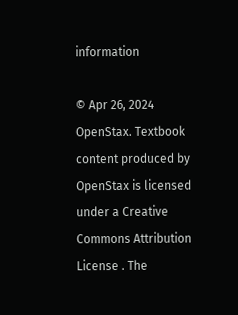information

© Apr 26, 2024 OpenStax. Textbook content produced by OpenStax is licensed under a Creative Commons Attribution License . The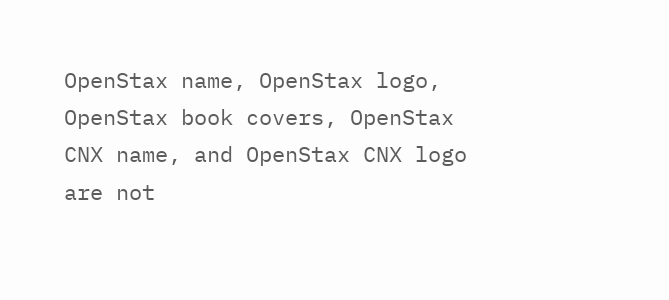OpenStax name, OpenStax logo, OpenStax book covers, OpenStax CNX name, and OpenStax CNX logo are not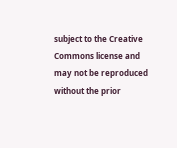subject to the Creative Commons license and may not be reproduced without the prior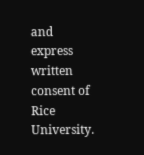and express written consent of Rice University.